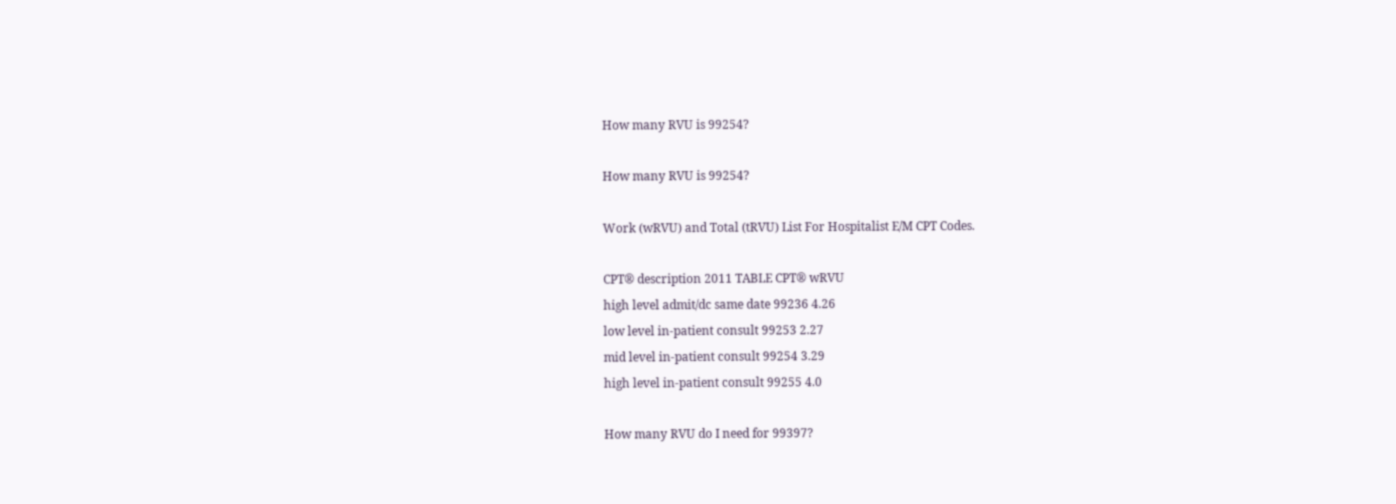How many RVU is 99254?

How many RVU is 99254?

Work (wRVU) and Total (tRVU) List For Hospitalist E/M CPT Codes.

CPT® description 2011 TABLE CPT® wRVU
high level admit/dc same date 99236 4.26
low level in-patient consult 99253 2.27
mid level in-patient consult 99254 3.29
high level in-patient consult 99255 4.0

How many RVU do I need for 99397?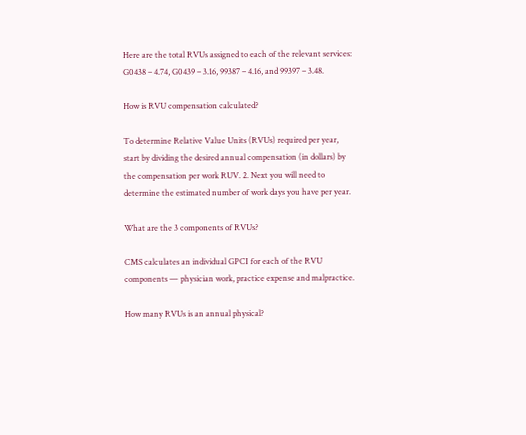Here are the total RVUs assigned to each of the relevant services: G0438 – 4.74, G0439 – 3.16, 99387 – 4.16, and 99397 – 3.48.

How is RVU compensation calculated?

To determine Relative Value Units (RVUs) required per year, start by dividing the desired annual compensation (in dollars) by the compensation per work RUV. 2. Next you will need to determine the estimated number of work days you have per year.

What are the 3 components of RVUs?

CMS calculates an individual GPCI for each of the RVU components — physician work, practice expense and malpractice.

How many RVUs is an annual physical?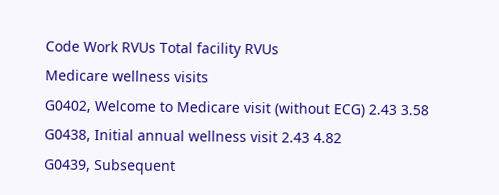Code Work RVUs Total facility RVUs
Medicare wellness visits
G0402, Welcome to Medicare visit (without ECG) 2.43 3.58
G0438, Initial annual wellness visit 2.43 4.82
G0439, Subsequent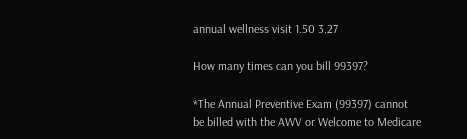annual wellness visit 1.50 3.27

How many times can you bill 99397?

*The Annual Preventive Exam (99397) cannot be billed with the AWV or Welcome to Medicare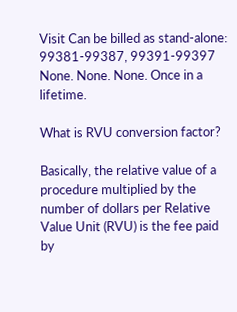Visit Can be billed as stand-alone: 99381-99387, 99391-99397 None. None. None. Once in a lifetime.

What is RVU conversion factor?

Basically, the relative value of a procedure multiplied by the number of dollars per Relative Value Unit (RVU) is the fee paid by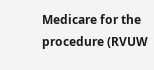Medicare for the procedure (RVUW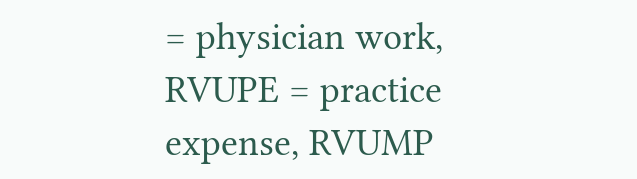= physician work, RVUPE = practice expense, RVUMP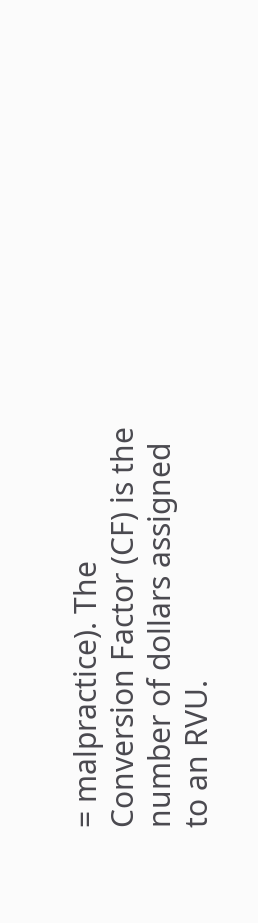= malpractice). The Conversion Factor (CF) is the number of dollars assigned to an RVU.